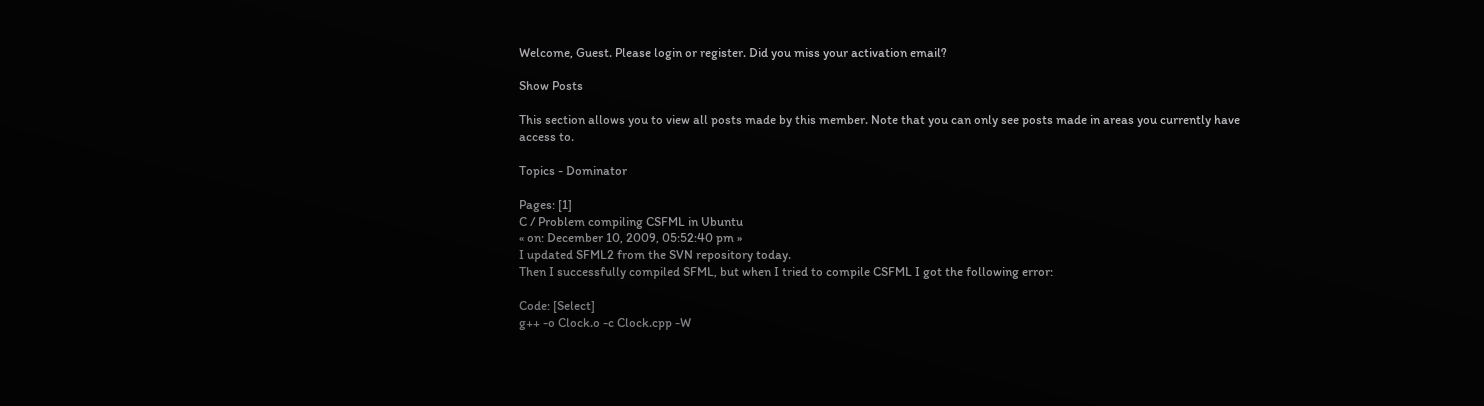Welcome, Guest. Please login or register. Did you miss your activation email?

Show Posts

This section allows you to view all posts made by this member. Note that you can only see posts made in areas you currently have access to.

Topics - Dominator

Pages: [1]
C / Problem compiling CSFML in Ubuntu
« on: December 10, 2009, 05:52:40 pm »
I updated SFML2 from the SVN repository today.
Then I successfully compiled SFML, but when I tried to compile CSFML I got the following error:

Code: [Select]
g++ -o Clock.o -c Clock.cpp -W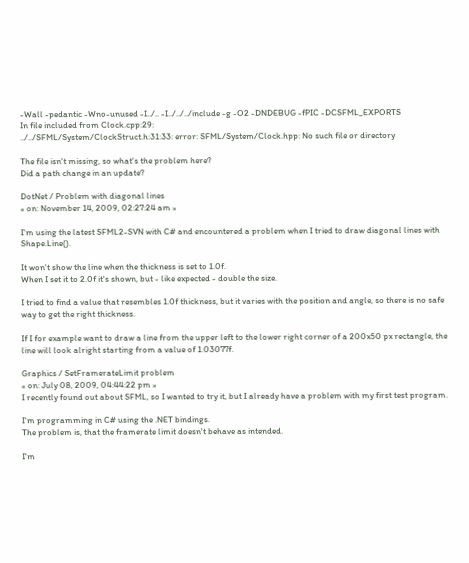-Wall -pedantic -Wno-unused -I../.. -I../../../include -g -O2 -DNDEBUG -fPIC -DCSFML_EXPORTS
In file included from Clock.cpp:29:
../../SFML/System/ClockStruct.h:31:33: error: SFML/System/Clock.hpp: No such file or directory

The file isn't missing, so what's the problem here?
Did a path change in an update?

DotNet / Problem with diagonal lines
« on: November 14, 2009, 02:27:24 am »

I'm using the latest SFML2-SVN with C# and encountered a problem when I tried to draw diagonal lines with Shape.Line().

It won't show the line when the thickness is set to 1.0f.
When I set it to 2.0f it's shown, but - like expected - double the size.

I tried to find a value that resembles 1.0f thickness, but it varies with the position and angle, so there is no safe way to get the right thickness.

If I for example want to draw a line from the upper left to the lower right corner of a 200x50 px rectangle, the line will look alright starting from a value of 1.03077f.

Graphics / SetFramerateLimit problem
« on: July 08, 2009, 04:44:22 pm »
I recently found out about SFML, so I wanted to try it, but I already have a problem with my first test program.

I'm programming in C# using the .NET bindings.
The problem is, that the framerate limit doesn't behave as intended.

I'm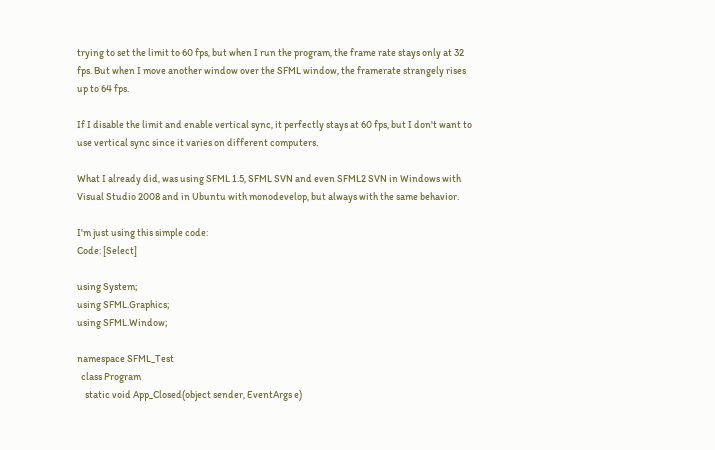trying to set the limit to 60 fps, but when I run the program, the frame rate stays only at 32 fps. But when I move another window over the SFML window, the framerate strangely rises up to 64 fps.

If I disable the limit and enable vertical sync, it perfectly stays at 60 fps, but I don't want to use vertical sync since it varies on different computers.

What I already did, was using SFML 1.5, SFML SVN and even SFML2 SVN in Windows with Visual Studio 2008 and in Ubuntu with monodevelop, but always with the same behavior.

I'm just using this simple code:
Code: [Select]

using System;
using SFML.Graphics;
using SFML.Window;

namespace SFML_Test
  class Program
    static void App_Closed(object sender, EventArgs e)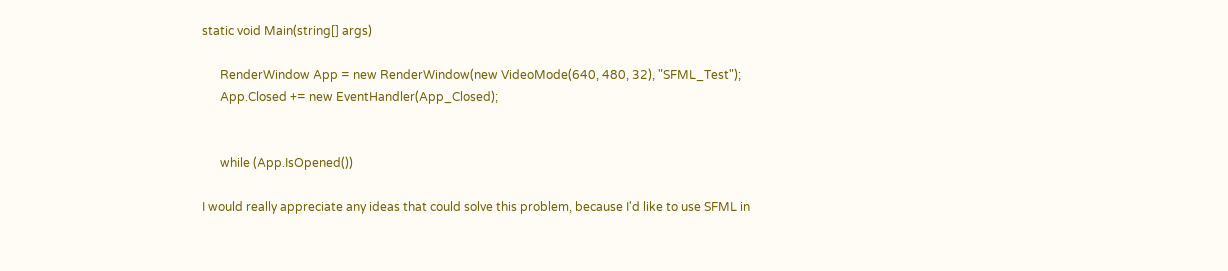static void Main(string[] args)

      RenderWindow App = new RenderWindow(new VideoMode(640, 480, 32), "SFML_Test");
      App.Closed += new EventHandler(App_Closed);


      while (App.IsOpened())

I would really appreciate any ideas that could solve this problem, because I'd like to use SFML in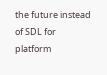the future instead of SDL for platform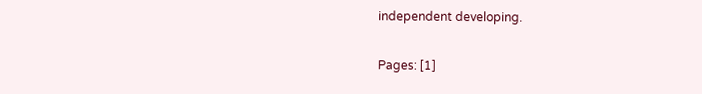independent developing.

Pages: [1]